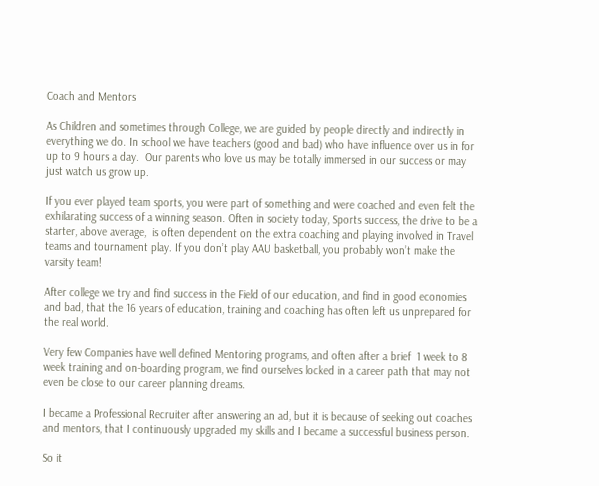Coach and Mentors

As Children and sometimes through College, we are guided by people directly and indirectly in everything we do. In school we have teachers (good and bad) who have influence over us in for up to 9 hours a day.  Our parents who love us may be totally immersed in our success or may just watch us grow up.

If you ever played team sports, you were part of something and were coached and even felt the exhilarating success of a winning season. Often in society today, Sports success, the drive to be a starter, above average,  is often dependent on the extra coaching and playing involved in Travel teams and tournament play. If you don’t play AAU basketball, you probably won’t make the varsity team!

After college we try and find success in the Field of our education, and find in good economies and bad, that the 16 years of education, training and coaching has often left us unprepared for the real world.

Very few Companies have well defined Mentoring programs, and often after a brief  1 week to 8 week training and on-boarding program, we find ourselves locked in a career path that may not even be close to our career planning dreams.

I became a Professional Recruiter after answering an ad, but it is because of seeking out coaches and mentors, that I continuously upgraded my skills and I became a successful business person.

So it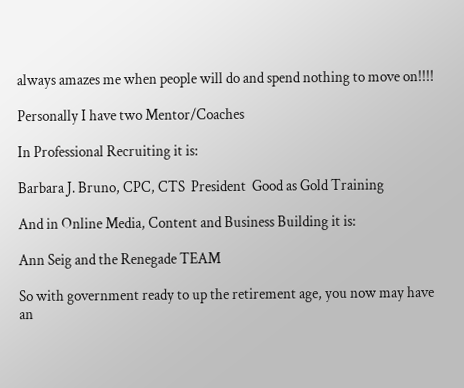always amazes me when people will do and spend nothing to move on!!!!

Personally I have two Mentor/Coaches

In Professional Recruiting it is:

Barbara J. Bruno, CPC, CTS  President  Good as Gold Training

And in Online Media, Content and Business Building it is:

Ann Seig and the Renegade TEAM

So with government ready to up the retirement age, you now may have an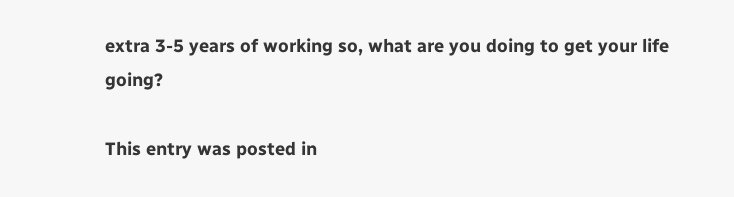extra 3-5 years of working so, what are you doing to get your life going?

This entry was posted in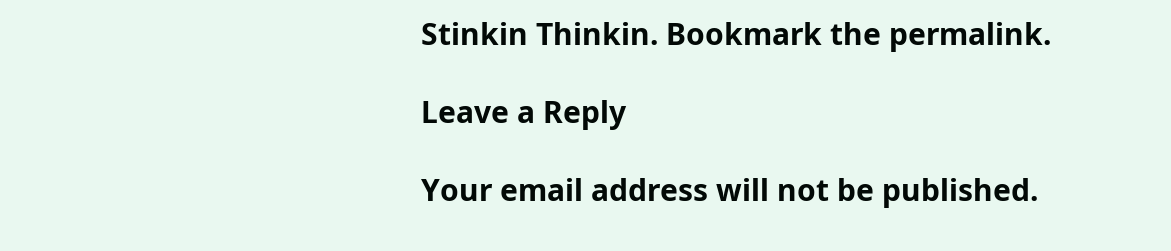Stinkin Thinkin. Bookmark the permalink.

Leave a Reply

Your email address will not be published.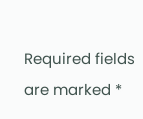Required fields are marked *